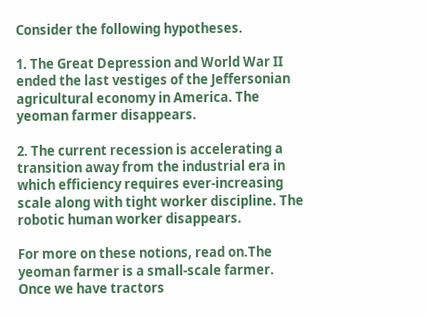Consider the following hypotheses.

1. The Great Depression and World War II ended the last vestiges of the Jeffersonian agricultural economy in America. The yeoman farmer disappears.

2. The current recession is accelerating a transition away from the industrial era in which efficiency requires ever-increasing scale along with tight worker discipline. The robotic human worker disappears.

For more on these notions, read on.The yeoman farmer is a small-scale farmer. Once we have tractors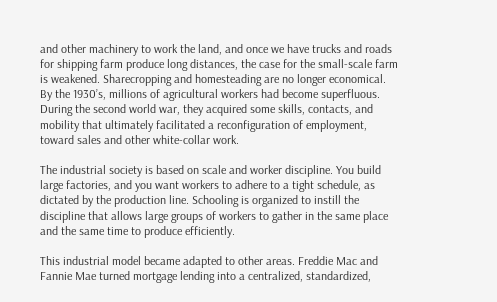and other machinery to work the land, and once we have trucks and roads for shipping farm produce long distances, the case for the small-scale farm is weakened. Sharecropping and homesteading are no longer economical. By the 1930’s, millions of agricultural workers had become superfluous. During the second world war, they acquired some skills, contacts, and mobility that ultimately facilitated a reconfiguration of employment, toward sales and other white-collar work.

The industrial society is based on scale and worker discipline. You build large factories, and you want workers to adhere to a tight schedule, as dictated by the production line. Schooling is organized to instill the discipline that allows large groups of workers to gather in the same place and the same time to produce efficiently.

This industrial model became adapted to other areas. Freddie Mac and Fannie Mae turned mortgage lending into a centralized, standardized,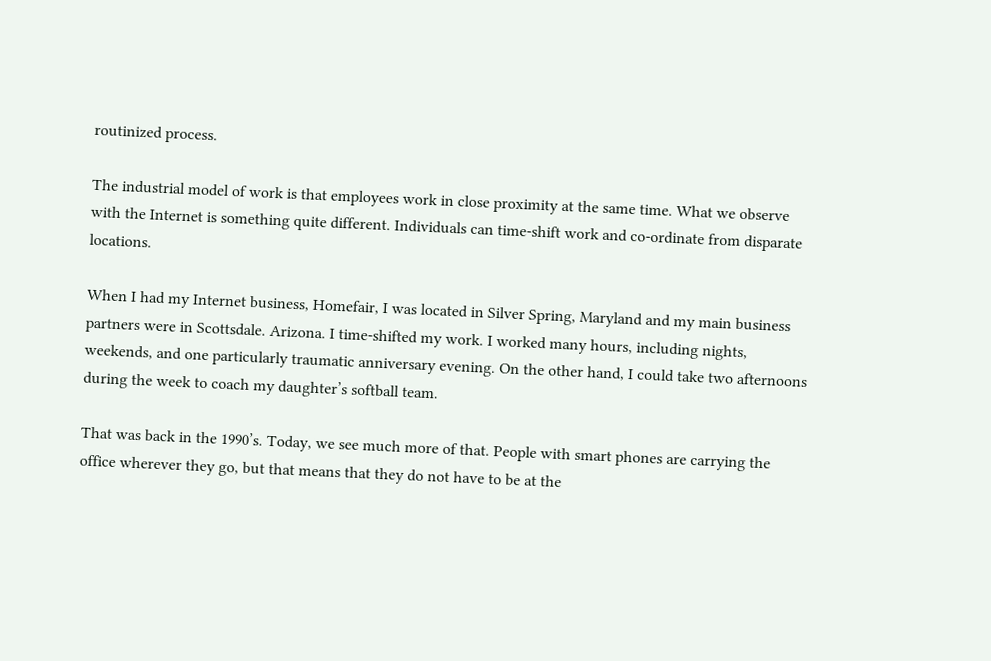routinized process.

The industrial model of work is that employees work in close proximity at the same time. What we observe with the Internet is something quite different. Individuals can time-shift work and co-ordinate from disparate locations.

When I had my Internet business, Homefair, I was located in Silver Spring, Maryland and my main business partners were in Scottsdale. Arizona. I time-shifted my work. I worked many hours, including nights, weekends, and one particularly traumatic anniversary evening. On the other hand, I could take two afternoons during the week to coach my daughter’s softball team.

That was back in the 1990’s. Today, we see much more of that. People with smart phones are carrying the office wherever they go, but that means that they do not have to be at the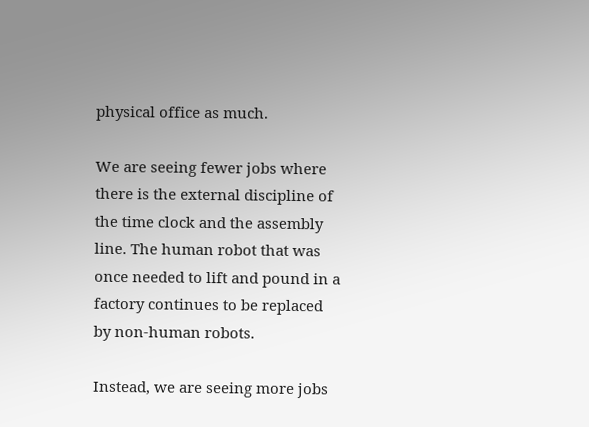physical office as much.

We are seeing fewer jobs where there is the external discipline of the time clock and the assembly line. The human robot that was once needed to lift and pound in a factory continues to be replaced by non-human robots.

Instead, we are seeing more jobs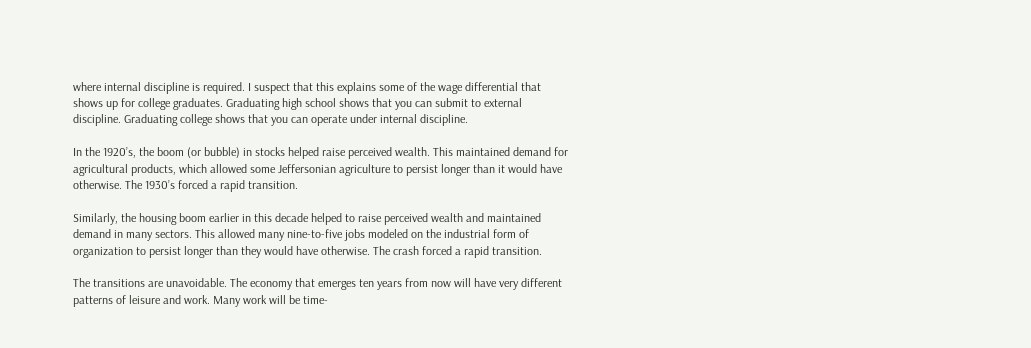where internal discipline is required. I suspect that this explains some of the wage differential that shows up for college graduates. Graduating high school shows that you can submit to external discipline. Graduating college shows that you can operate under internal discipline.

In the 1920’s, the boom (or bubble) in stocks helped raise perceived wealth. This maintained demand for agricultural products, which allowed some Jeffersonian agriculture to persist longer than it would have otherwise. The 1930’s forced a rapid transition.

Similarly, the housing boom earlier in this decade helped to raise perceived wealth and maintained demand in many sectors. This allowed many nine-to-five jobs modeled on the industrial form of organization to persist longer than they would have otherwise. The crash forced a rapid transition.

The transitions are unavoidable. The economy that emerges ten years from now will have very different patterns of leisure and work. Many work will be time-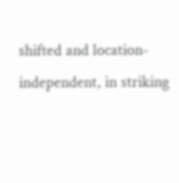shifted and location-independent, in striking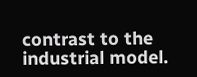contrast to the industrial model.